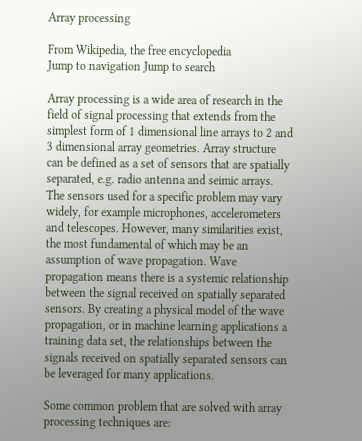Array processing

From Wikipedia, the free encyclopedia
Jump to navigation Jump to search

Array processing is a wide area of research in the field of signal processing that extends from the simplest form of 1 dimensional line arrays to 2 and 3 dimensional array geometries. Array structure can be defined as a set of sensors that are spatially separated, e.g. radio antenna and seimic arrays. The sensors used for a specific problem may vary widely, for example microphones, accelerometers and telescopes. However, many similarities exist, the most fundamental of which may be an assumption of wave propagation. Wave propagation means there is a systemic relationship between the signal received on spatially separated sensors. By creating a physical model of the wave propagation, or in machine learning applications a training data set, the relationships between the signals received on spatially separated sensors can be leveraged for many applications.

Some common problem that are solved with array processing techniques are: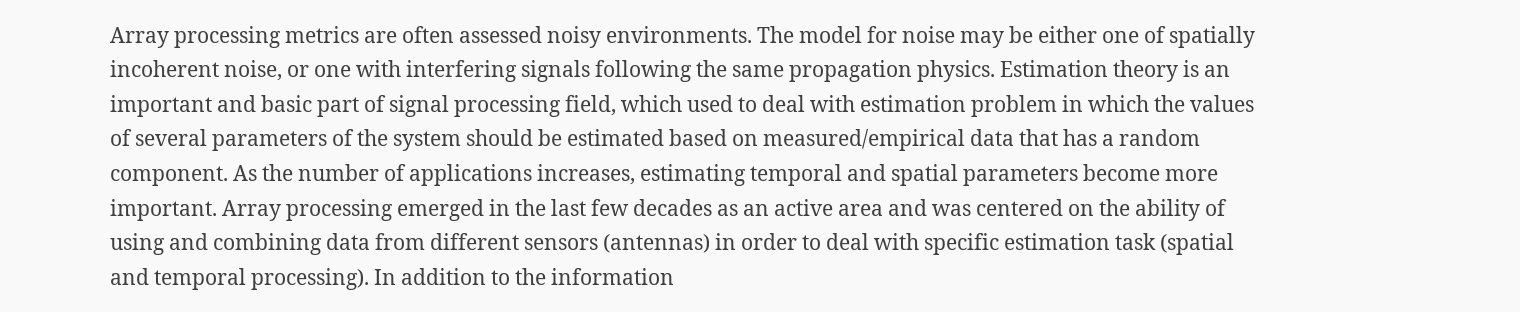Array processing metrics are often assessed noisy environments. The model for noise may be either one of spatially incoherent noise, or one with interfering signals following the same propagation physics. Estimation theory is an important and basic part of signal processing field, which used to deal with estimation problem in which the values of several parameters of the system should be estimated based on measured/empirical data that has a random component. As the number of applications increases, estimating temporal and spatial parameters become more important. Array processing emerged in the last few decades as an active area and was centered on the ability of using and combining data from different sensors (antennas) in order to deal with specific estimation task (spatial and temporal processing). In addition to the information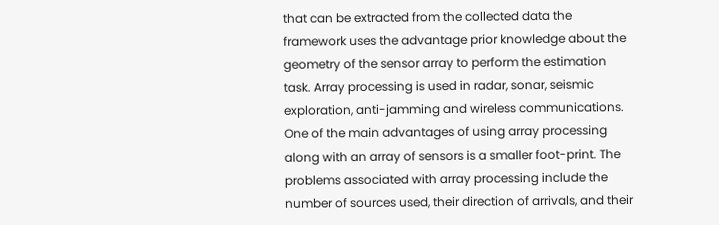that can be extracted from the collected data the framework uses the advantage prior knowledge about the geometry of the sensor array to perform the estimation task. Array processing is used in radar, sonar, seismic exploration, anti-jamming and wireless communications. One of the main advantages of using array processing along with an array of sensors is a smaller foot-print. The problems associated with array processing include the number of sources used, their direction of arrivals, and their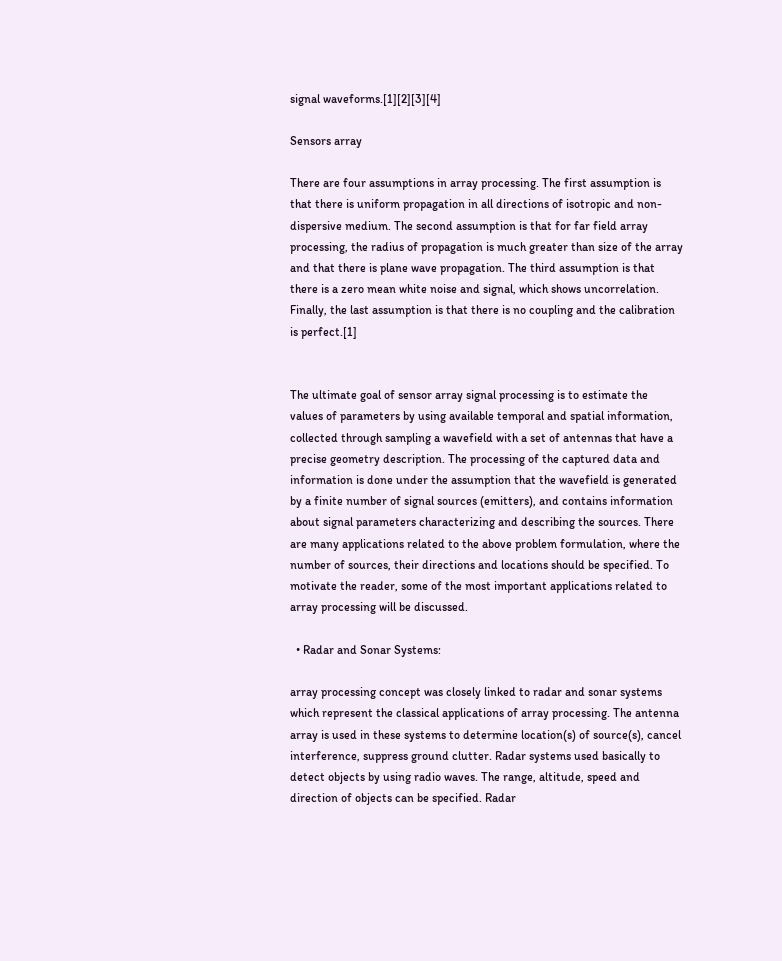signal waveforms.[1][2][3][4]

Sensors array

There are four assumptions in array processing. The first assumption is that there is uniform propagation in all directions of isotropic and non-dispersive medium. The second assumption is that for far field array processing, the radius of propagation is much greater than size of the array and that there is plane wave propagation. The third assumption is that there is a zero mean white noise and signal, which shows uncorrelation. Finally, the last assumption is that there is no coupling and the calibration is perfect.[1]


The ultimate goal of sensor array signal processing is to estimate the values of parameters by using available temporal and spatial information, collected through sampling a wavefield with a set of antennas that have a precise geometry description. The processing of the captured data and information is done under the assumption that the wavefield is generated by a finite number of signal sources (emitters), and contains information about signal parameters characterizing and describing the sources. There are many applications related to the above problem formulation, where the number of sources, their directions and locations should be specified. To motivate the reader, some of the most important applications related to array processing will be discussed.

  • Radar and Sonar Systems:

array processing concept was closely linked to radar and sonar systems which represent the classical applications of array processing. The antenna array is used in these systems to determine location(s) of source(s), cancel interference, suppress ground clutter. Radar systems used basically to detect objects by using radio waves. The range, altitude, speed and direction of objects can be specified. Radar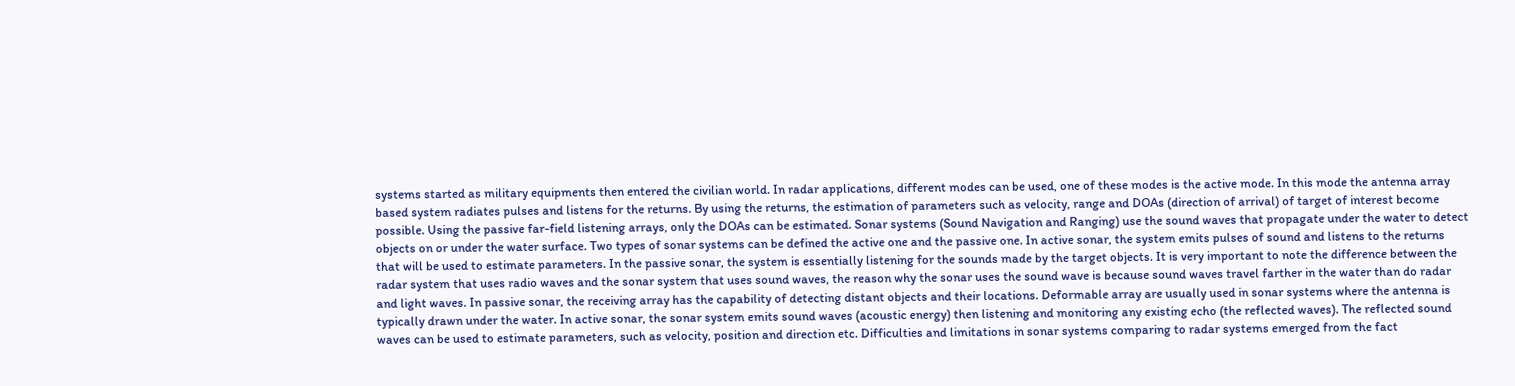systems started as military equipments then entered the civilian world. In radar applications, different modes can be used, one of these modes is the active mode. In this mode the antenna array based system radiates pulses and listens for the returns. By using the returns, the estimation of parameters such as velocity, range and DOAs (direction of arrival) of target of interest become possible. Using the passive far-field listening arrays, only the DOAs can be estimated. Sonar systems (Sound Navigation and Ranging) use the sound waves that propagate under the water to detect objects on or under the water surface. Two types of sonar systems can be defined the active one and the passive one. In active sonar, the system emits pulses of sound and listens to the returns that will be used to estimate parameters. In the passive sonar, the system is essentially listening for the sounds made by the target objects. It is very important to note the difference between the radar system that uses radio waves and the sonar system that uses sound waves, the reason why the sonar uses the sound wave is because sound waves travel farther in the water than do radar and light waves. In passive sonar, the receiving array has the capability of detecting distant objects and their locations. Deformable array are usually used in sonar systems where the antenna is typically drawn under the water. In active sonar, the sonar system emits sound waves (acoustic energy) then listening and monitoring any existing echo (the reflected waves). The reflected sound waves can be used to estimate parameters, such as velocity, position and direction etc. Difficulties and limitations in sonar systems comparing to radar systems emerged from the fact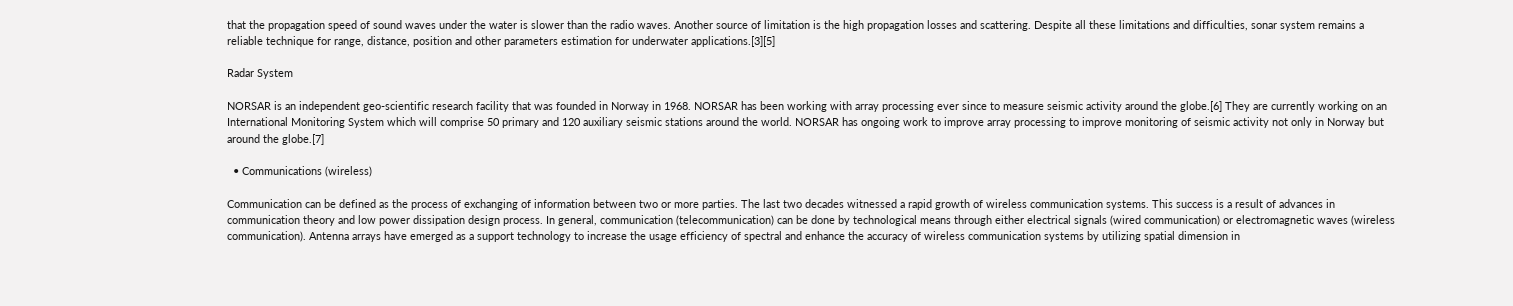that the propagation speed of sound waves under the water is slower than the radio waves. Another source of limitation is the high propagation losses and scattering. Despite all these limitations and difficulties, sonar system remains a reliable technique for range, distance, position and other parameters estimation for underwater applications.[3][5]

Radar System

NORSAR is an independent geo-scientific research facility that was founded in Norway in 1968. NORSAR has been working with array processing ever since to measure seismic activity around the globe.[6] They are currently working on an International Monitoring System which will comprise 50 primary and 120 auxiliary seismic stations around the world. NORSAR has ongoing work to improve array processing to improve monitoring of seismic activity not only in Norway but around the globe.[7]

  • Communications (wireless)

Communication can be defined as the process of exchanging of information between two or more parties. The last two decades witnessed a rapid growth of wireless communication systems. This success is a result of advances in communication theory and low power dissipation design process. In general, communication (telecommunication) can be done by technological means through either electrical signals (wired communication) or electromagnetic waves (wireless communication). Antenna arrays have emerged as a support technology to increase the usage efficiency of spectral and enhance the accuracy of wireless communication systems by utilizing spatial dimension in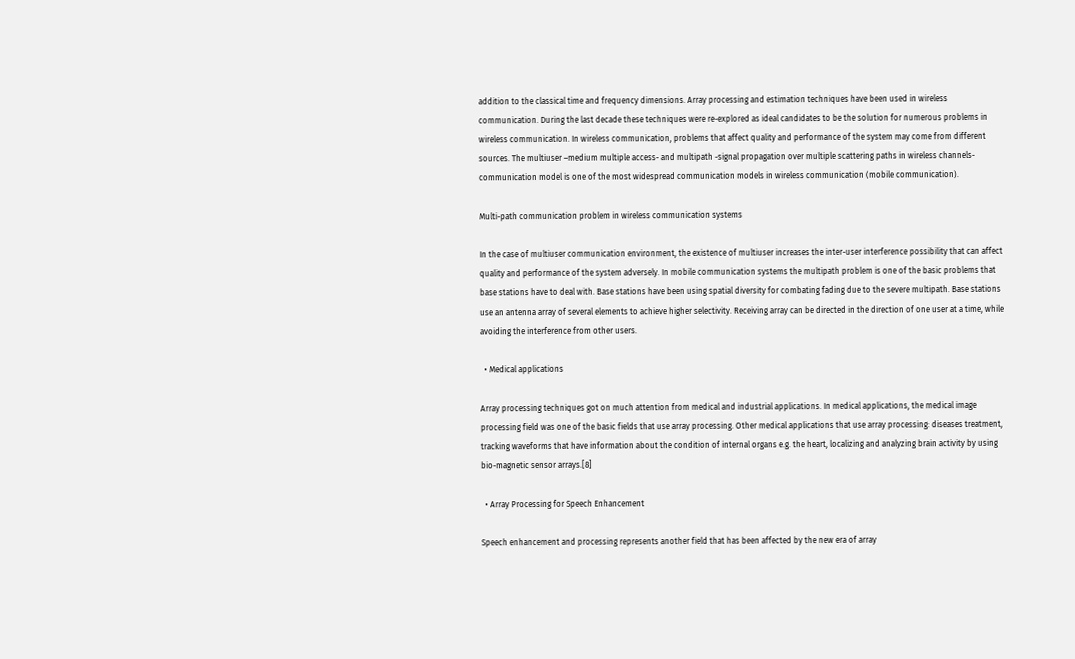addition to the classical time and frequency dimensions. Array processing and estimation techniques have been used in wireless communication. During the last decade these techniques were re-explored as ideal candidates to be the solution for numerous problems in wireless communication. In wireless communication, problems that affect quality and performance of the system may come from different sources. The multiuser –medium multiple access- and multipath -signal propagation over multiple scattering paths in wireless channels- communication model is one of the most widespread communication models in wireless communication (mobile communication).

Multi-path communication problem in wireless communication systems

In the case of multiuser communication environment, the existence of multiuser increases the inter-user interference possibility that can affect quality and performance of the system adversely. In mobile communication systems the multipath problem is one of the basic problems that base stations have to deal with. Base stations have been using spatial diversity for combating fading due to the severe multipath. Base stations use an antenna array of several elements to achieve higher selectivity. Receiving array can be directed in the direction of one user at a time, while avoiding the interference from other users.

  • Medical applications

Array processing techniques got on much attention from medical and industrial applications. In medical applications, the medical image processing field was one of the basic fields that use array processing. Other medical applications that use array processing: diseases treatment, tracking waveforms that have information about the condition of internal organs e.g. the heart, localizing and analyzing brain activity by using bio-magnetic sensor arrays.[8]

  • Array Processing for Speech Enhancement

Speech enhancement and processing represents another field that has been affected by the new era of array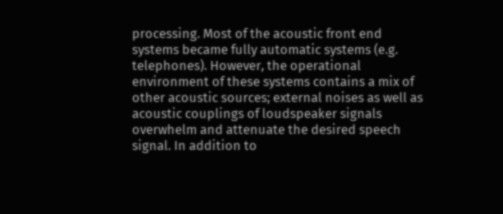processing. Most of the acoustic front end systems became fully automatic systems (e.g. telephones). However, the operational environment of these systems contains a mix of other acoustic sources; external noises as well as acoustic couplings of loudspeaker signals overwhelm and attenuate the desired speech signal. In addition to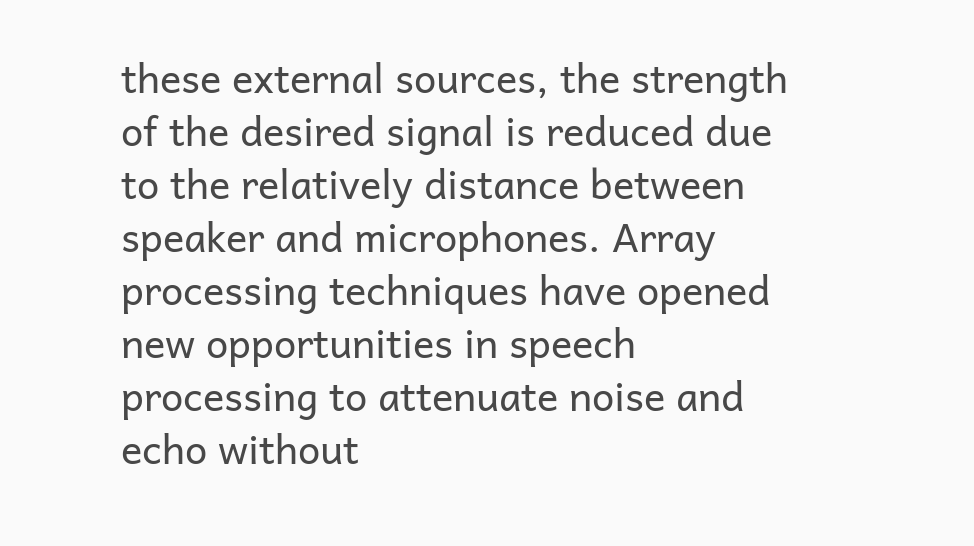these external sources, the strength of the desired signal is reduced due to the relatively distance between speaker and microphones. Array processing techniques have opened new opportunities in speech processing to attenuate noise and echo without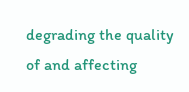degrading the quality of and affecting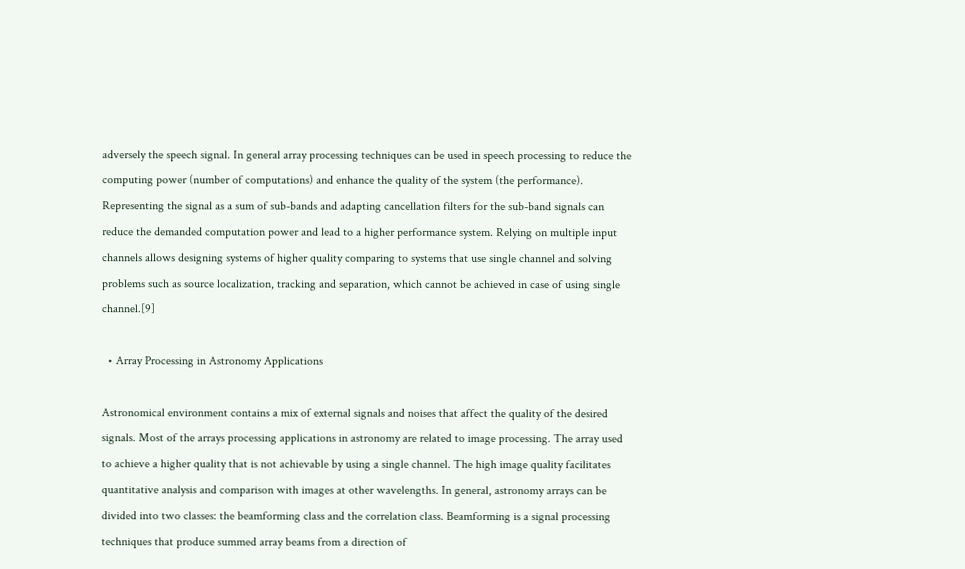adversely the speech signal. In general array processing techniques can be used in speech processing to reduce the computing power (number of computations) and enhance the quality of the system (the performance). Representing the signal as a sum of sub-bands and adapting cancellation filters for the sub-band signals can reduce the demanded computation power and lead to a higher performance system. Relying on multiple input channels allows designing systems of higher quality comparing to systems that use single channel and solving problems such as source localization, tracking and separation, which cannot be achieved in case of using single channel.[9]

  • Array Processing in Astronomy Applications

Astronomical environment contains a mix of external signals and noises that affect the quality of the desired signals. Most of the arrays processing applications in astronomy are related to image processing. The array used to achieve a higher quality that is not achievable by using a single channel. The high image quality facilitates quantitative analysis and comparison with images at other wavelengths. In general, astronomy arrays can be divided into two classes: the beamforming class and the correlation class. Beamforming is a signal processing techniques that produce summed array beams from a direction of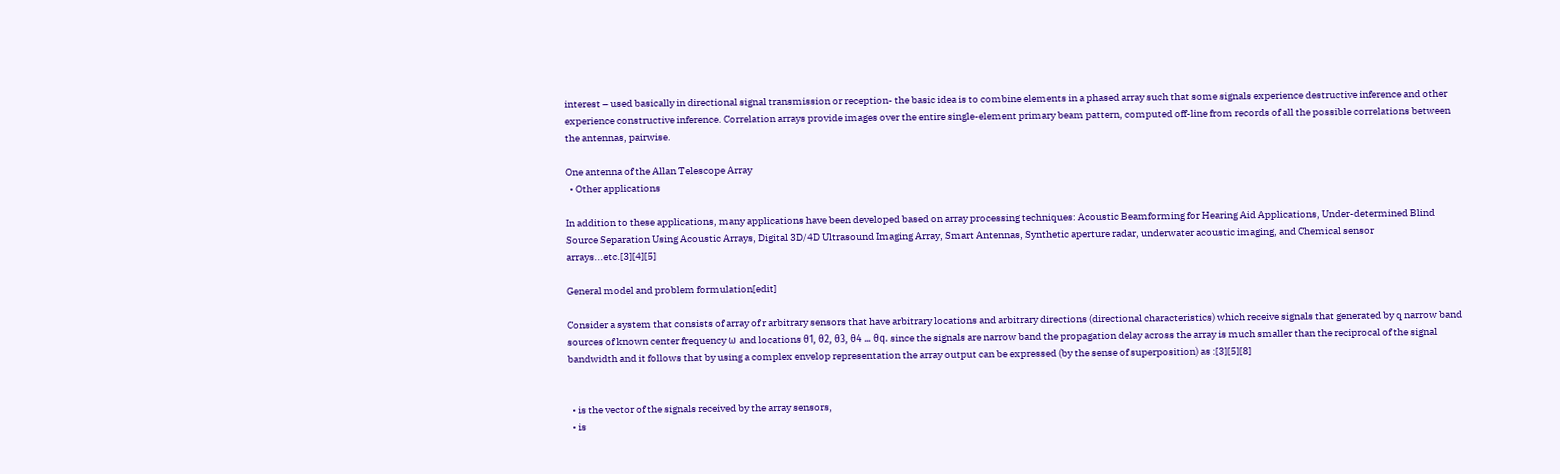interest – used basically in directional signal transmission or reception- the basic idea is to combine elements in a phased array such that some signals experience destructive inference and other experience constructive inference. Correlation arrays provide images over the entire single-element primary beam pattern, computed off-line from records of all the possible correlations between the antennas, pairwise.

One antenna of the Allan Telescope Array
  • Other applications

In addition to these applications, many applications have been developed based on array processing techniques: Acoustic Beamforming for Hearing Aid Applications, Under-determined Blind Source Separation Using Acoustic Arrays, Digital 3D/4D Ultrasound Imaging Array, Smart Antennas, Synthetic aperture radar, underwater acoustic imaging, and Chemical sensor arrays...etc.[3][4][5]

General model and problem formulation[edit]

Consider a system that consists of array of r arbitrary sensors that have arbitrary locations and arbitrary directions (directional characteristics) which receive signals that generated by q narrow band sources of known center frequency ω and locations θ1, θ2, θ3, θ4 ... θq. since the signals are narrow band the propagation delay across the array is much smaller than the reciprocal of the signal bandwidth and it follows that by using a complex envelop representation the array output can be expressed (by the sense of superposition) as :[3][5][8]


  • is the vector of the signals received by the array sensors,
  • is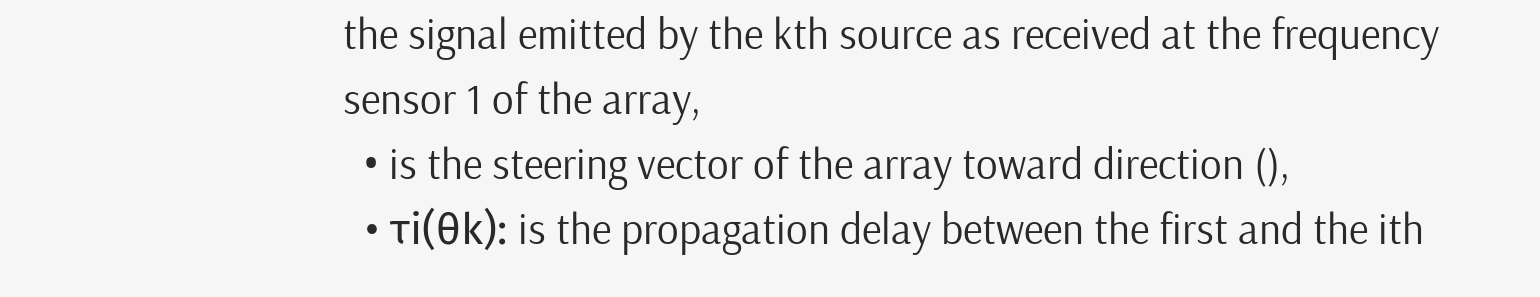the signal emitted by the kth source as received at the frequency sensor 1 of the array,
  • is the steering vector of the array toward direction (),
  • τi(θk): is the propagation delay between the first and the ith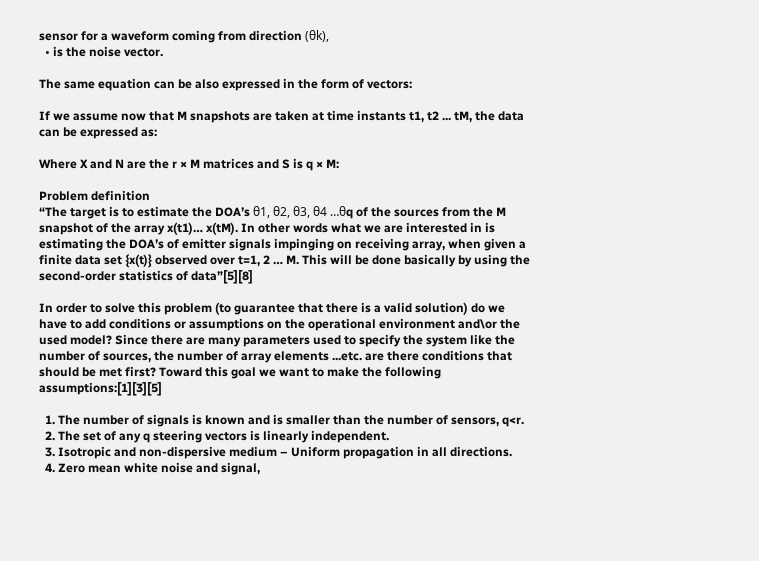sensor for a waveform coming from direction (θk),
  • is the noise vector.

The same equation can be also expressed in the form of vectors:

If we assume now that M snapshots are taken at time instants t1, t2 ... tM, the data can be expressed as:

Where X and N are the r × M matrices and S is q × M:

Problem definition
“The target is to estimate the DOA’s θ1, θ2, θ3, θ4 …θq of the sources from the M snapshot of the array x(t1)… x(tM). In other words what we are interested in is estimating the DOA’s of emitter signals impinging on receiving array, when given a finite data set {x(t)} observed over t=1, 2 … M. This will be done basically by using the second-order statistics of data”[5][8]

In order to solve this problem (to guarantee that there is a valid solution) do we have to add conditions or assumptions on the operational environment and\or the used model? Since there are many parameters used to specify the system like the number of sources, the number of array elements ...etc. are there conditions that should be met first? Toward this goal we want to make the following assumptions:[1][3][5]

  1. The number of signals is known and is smaller than the number of sensors, q<r.
  2. The set of any q steering vectors is linearly independent.
  3. Isotropic and non-dispersive medium – Uniform propagation in all directions.
  4. Zero mean white noise and signal,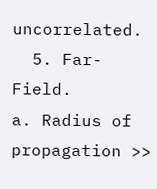uncorrelated.
  5. Far-Field.
a. Radius of propagation >>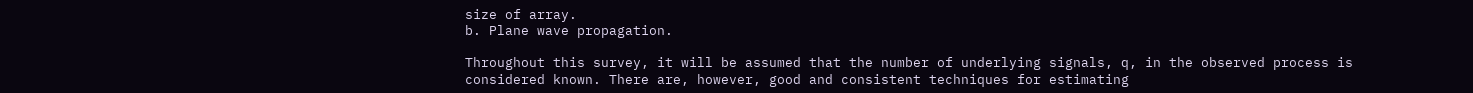size of array.
b. Plane wave propagation.

Throughout this survey, it will be assumed that the number of underlying signals, q, in the observed process is considered known. There are, however, good and consistent techniques for estimating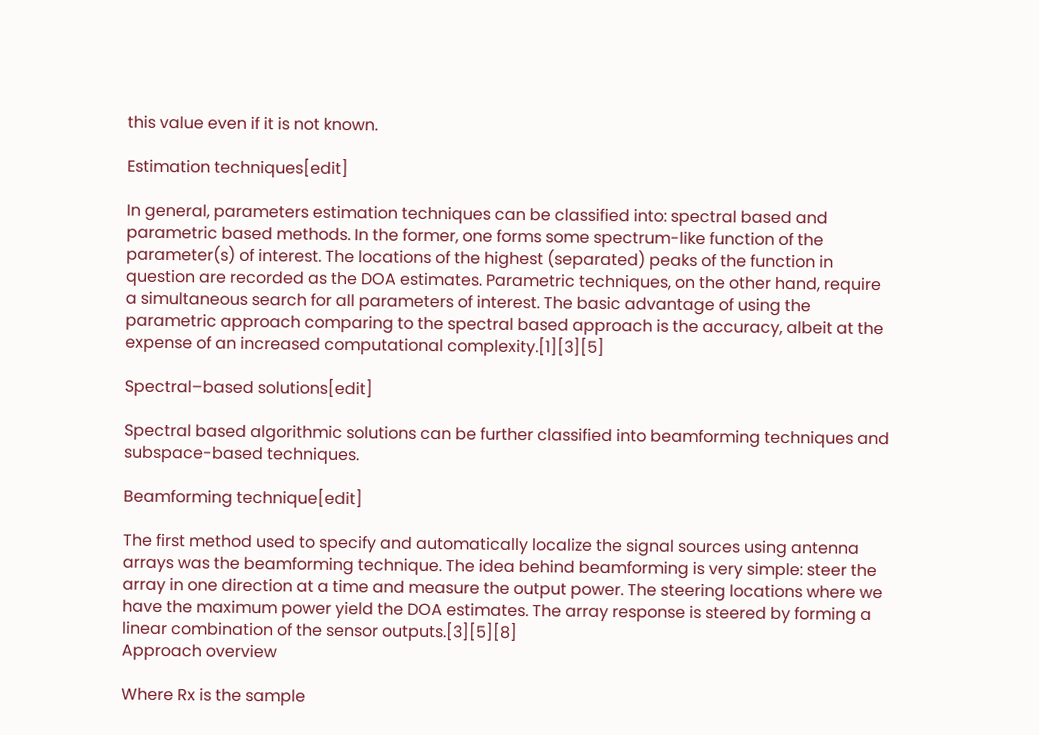this value even if it is not known.

Estimation techniques[edit]

In general, parameters estimation techniques can be classified into: spectral based and parametric based methods. In the former, one forms some spectrum-like function of the parameter(s) of interest. The locations of the highest (separated) peaks of the function in question are recorded as the DOA estimates. Parametric techniques, on the other hand, require a simultaneous search for all parameters of interest. The basic advantage of using the parametric approach comparing to the spectral based approach is the accuracy, albeit at the expense of an increased computational complexity.[1][3][5]

Spectral–based solutions[edit]

Spectral based algorithmic solutions can be further classified into beamforming techniques and subspace-based techniques.

Beamforming technique[edit]

The first method used to specify and automatically localize the signal sources using antenna arrays was the beamforming technique. The idea behind beamforming is very simple: steer the array in one direction at a time and measure the output power. The steering locations where we have the maximum power yield the DOA estimates. The array response is steered by forming a linear combination of the sensor outputs.[3][5][8]
Approach overview

Where Rx is the sample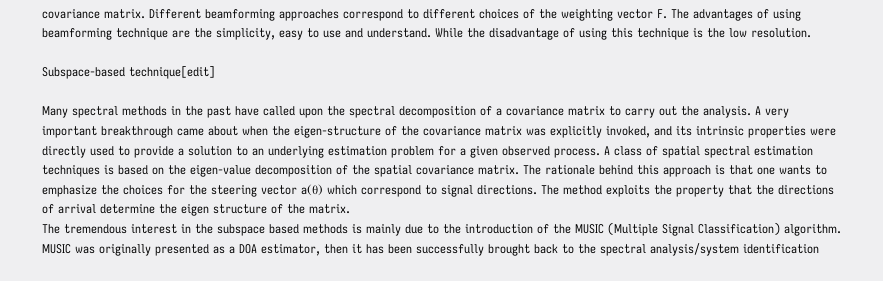covariance matrix. Different beamforming approaches correspond to different choices of the weighting vector F. The advantages of using beamforming technique are the simplicity, easy to use and understand. While the disadvantage of using this technique is the low resolution.

Subspace-based technique[edit]

Many spectral methods in the past have called upon the spectral decomposition of a covariance matrix to carry out the analysis. A very important breakthrough came about when the eigen-structure of the covariance matrix was explicitly invoked, and its intrinsic properties were directly used to provide a solution to an underlying estimation problem for a given observed process. A class of spatial spectral estimation techniques is based on the eigen-value decomposition of the spatial covariance matrix. The rationale behind this approach is that one wants to emphasize the choices for the steering vector a(θ) which correspond to signal directions. The method exploits the property that the directions of arrival determine the eigen structure of the matrix.
The tremendous interest in the subspace based methods is mainly due to the introduction of the MUSIC (Multiple Signal Classification) algorithm. MUSIC was originally presented as a DOA estimator, then it has been successfully brought back to the spectral analysis/system identification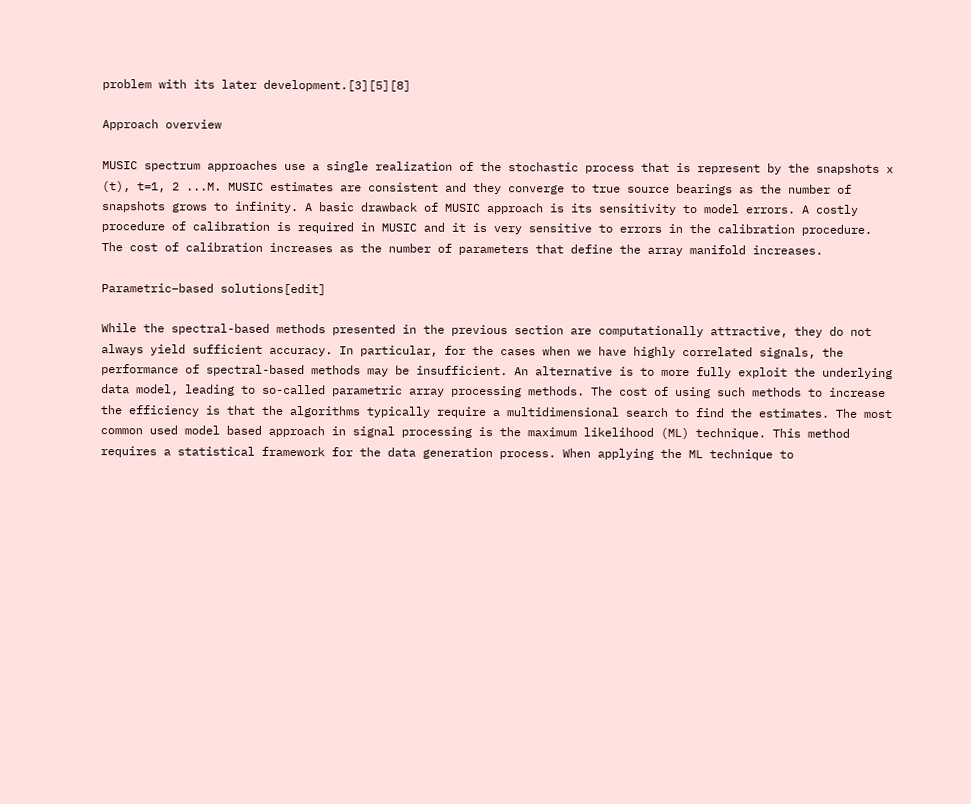problem with its later development.[3][5][8]

Approach overview

MUSIC spectrum approaches use a single realization of the stochastic process that is represent by the snapshots x (t), t=1, 2 ...M. MUSIC estimates are consistent and they converge to true source bearings as the number of snapshots grows to infinity. A basic drawback of MUSIC approach is its sensitivity to model errors. A costly procedure of calibration is required in MUSIC and it is very sensitive to errors in the calibration procedure. The cost of calibration increases as the number of parameters that define the array manifold increases.

Parametric–based solutions[edit]

While the spectral-based methods presented in the previous section are computationally attractive, they do not always yield sufficient accuracy. In particular, for the cases when we have highly correlated signals, the performance of spectral-based methods may be insufficient. An alternative is to more fully exploit the underlying data model, leading to so-called parametric array processing methods. The cost of using such methods to increase the efficiency is that the algorithms typically require a multidimensional search to find the estimates. The most common used model based approach in signal processing is the maximum likelihood (ML) technique. This method requires a statistical framework for the data generation process. When applying the ML technique to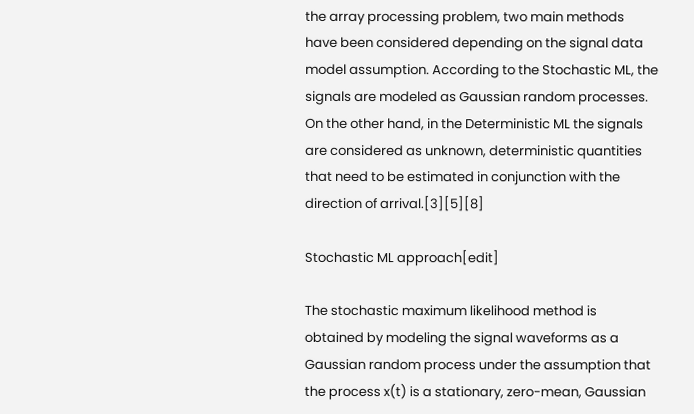the array processing problem, two main methods have been considered depending on the signal data model assumption. According to the Stochastic ML, the signals are modeled as Gaussian random processes. On the other hand, in the Deterministic ML the signals are considered as unknown, deterministic quantities that need to be estimated in conjunction with the direction of arrival.[3][5][8]

Stochastic ML approach[edit]

The stochastic maximum likelihood method is obtained by modeling the signal waveforms as a Gaussian random process under the assumption that the process x(t) is a stationary, zero-mean, Gaussian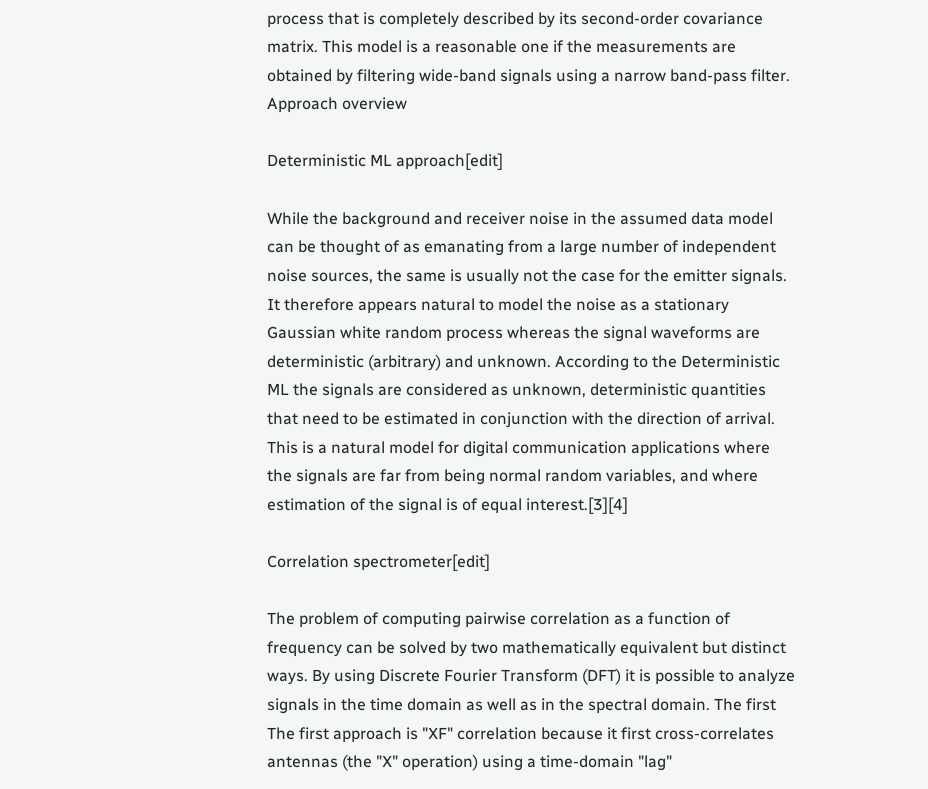process that is completely described by its second-order covariance matrix. This model is a reasonable one if the measurements are obtained by filtering wide-band signals using a narrow band-pass filter.
Approach overview

Deterministic ML approach[edit]

While the background and receiver noise in the assumed data model can be thought of as emanating from a large number of independent noise sources, the same is usually not the case for the emitter signals. It therefore appears natural to model the noise as a stationary Gaussian white random process whereas the signal waveforms are deterministic (arbitrary) and unknown. According to the Deterministic ML the signals are considered as unknown, deterministic quantities that need to be estimated in conjunction with the direction of arrival. This is a natural model for digital communication applications where the signals are far from being normal random variables, and where estimation of the signal is of equal interest.[3][4]

Correlation spectrometer[edit]

The problem of computing pairwise correlation as a function of frequency can be solved by two mathematically equivalent but distinct ways. By using Discrete Fourier Transform (DFT) it is possible to analyze signals in the time domain as well as in the spectral domain. The first The first approach is "XF" correlation because it first cross-correlates antennas (the "X" operation) using a time-domain "lag"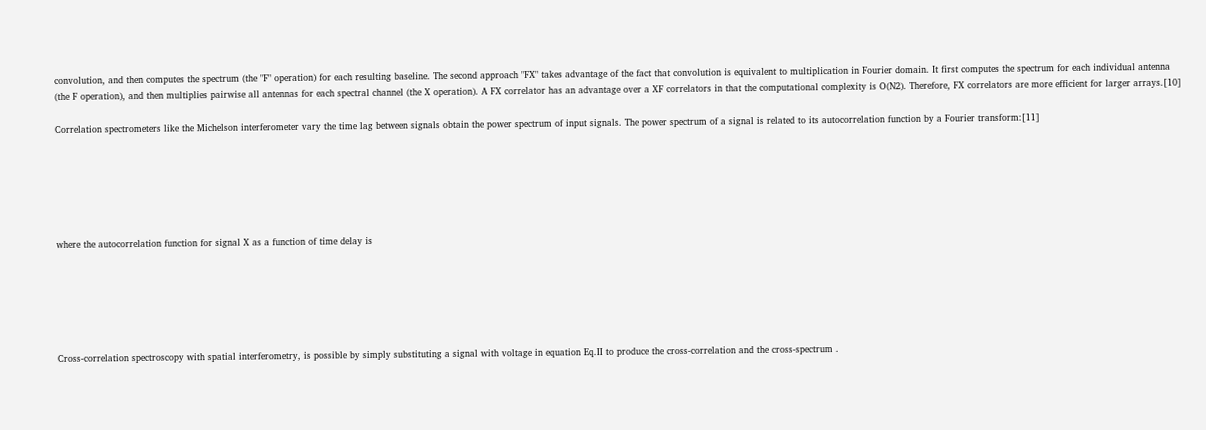convolution, and then computes the spectrum (the "F" operation) for each resulting baseline. The second approach "FX" takes advantage of the fact that convolution is equivalent to multiplication in Fourier domain. It first computes the spectrum for each individual antenna (the F operation), and then multiplies pairwise all antennas for each spectral channel (the X operation). A FX correlator has an advantage over a XF correlators in that the computational complexity is O(N2). Therefore, FX correlators are more efficient for larger arrays.[10]

Correlation spectrometers like the Michelson interferometer vary the time lag between signals obtain the power spectrum of input signals. The power spectrum of a signal is related to its autocorrelation function by a Fourier transform:[11]






where the autocorrelation function for signal X as a function of time delay is






Cross-correlation spectroscopy with spatial interferometry, is possible by simply substituting a signal with voltage in equation Eq.II to produce the cross-correlation and the cross-spectrum .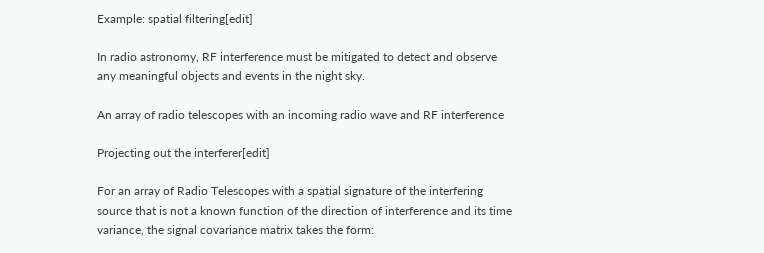Example: spatial filtering[edit]

In radio astronomy, RF interference must be mitigated to detect and observe any meaningful objects and events in the night sky.

An array of radio telescopes with an incoming radio wave and RF interference

Projecting out the interferer[edit]

For an array of Radio Telescopes with a spatial signature of the interfering source that is not a known function of the direction of interference and its time variance, the signal covariance matrix takes the form: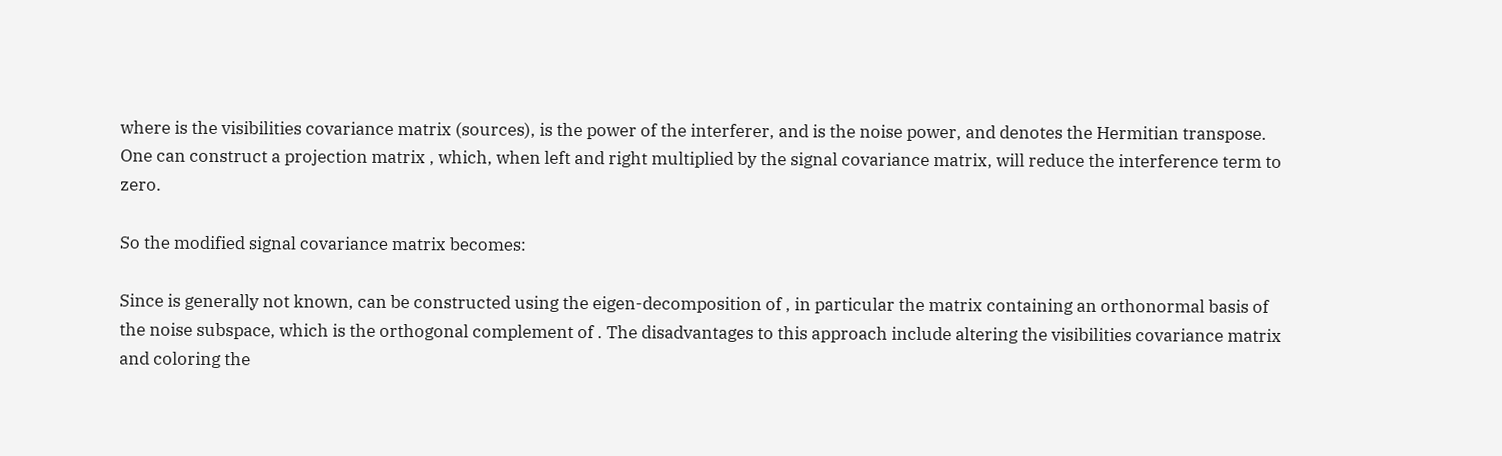where is the visibilities covariance matrix (sources), is the power of the interferer, and is the noise power, and denotes the Hermitian transpose. One can construct a projection matrix , which, when left and right multiplied by the signal covariance matrix, will reduce the interference term to zero.

So the modified signal covariance matrix becomes:

Since is generally not known, can be constructed using the eigen-decomposition of , in particular the matrix containing an orthonormal basis of the noise subspace, which is the orthogonal complement of . The disadvantages to this approach include altering the visibilities covariance matrix and coloring the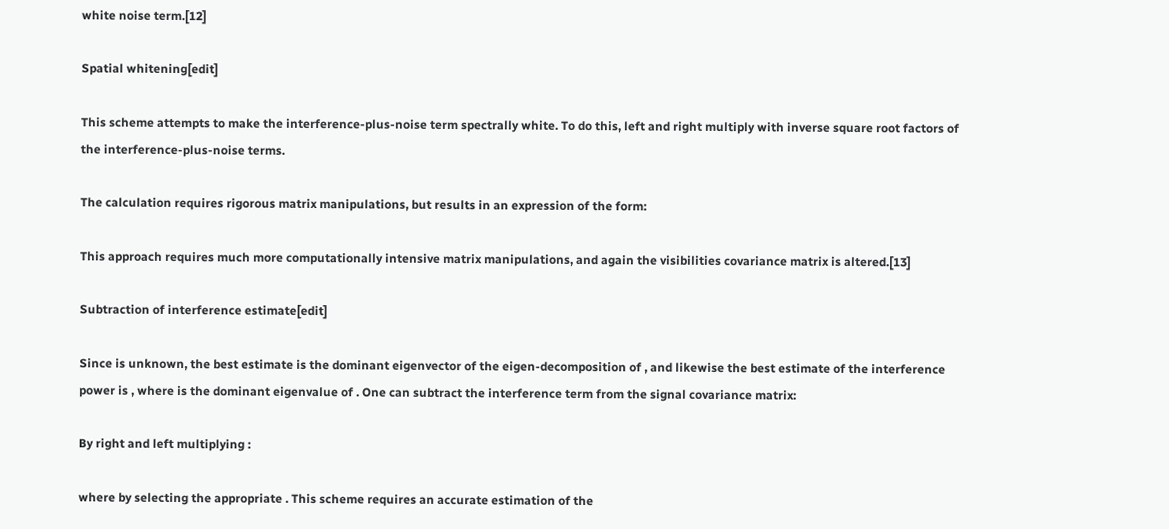white noise term.[12]

Spatial whitening[edit]

This scheme attempts to make the interference-plus-noise term spectrally white. To do this, left and right multiply with inverse square root factors of the interference-plus-noise terms.

The calculation requires rigorous matrix manipulations, but results in an expression of the form:

This approach requires much more computationally intensive matrix manipulations, and again the visibilities covariance matrix is altered.[13]

Subtraction of interference estimate[edit]

Since is unknown, the best estimate is the dominant eigenvector of the eigen-decomposition of , and likewise the best estimate of the interference power is , where is the dominant eigenvalue of . One can subtract the interference term from the signal covariance matrix:

By right and left multiplying :

where by selecting the appropriate . This scheme requires an accurate estimation of the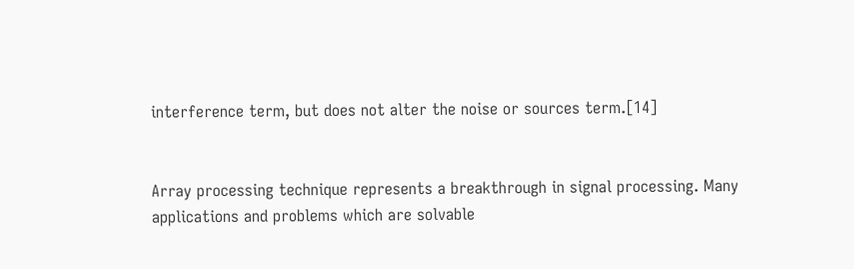interference term, but does not alter the noise or sources term.[14]


Array processing technique represents a breakthrough in signal processing. Many applications and problems which are solvable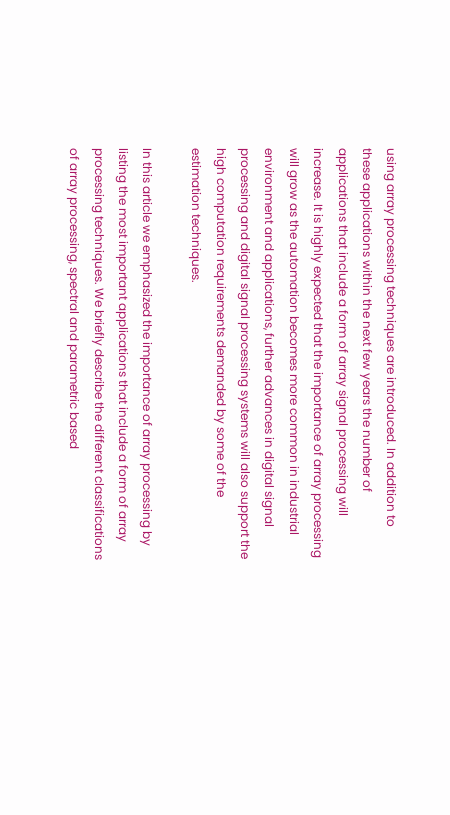using array processing techniques are introduced. In addition to these applications within the next few years the number of applications that include a form of array signal processing will increase. It is highly expected that the importance of array processing will grow as the automation becomes more common in industrial environment and applications, further advances in digital signal processing and digital signal processing systems will also support the high computation requirements demanded by some of the estimation techniques.

In this article we emphasized the importance of array processing by listing the most important applications that include a form of array processing techniques. We briefly describe the different classifications of array processing, spectral and parametric based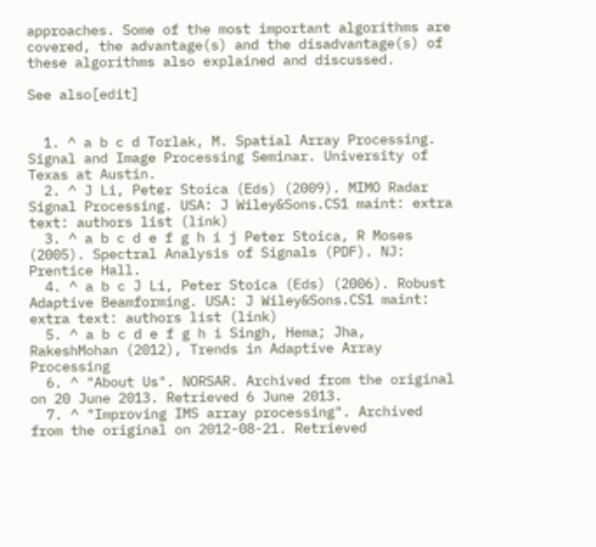approaches. Some of the most important algorithms are covered, the advantage(s) and the disadvantage(s) of these algorithms also explained and discussed.

See also[edit]


  1. ^ a b c d Torlak, M. Spatial Array Processing. Signal and Image Processing Seminar. University of Texas at Austin.
  2. ^ J Li, Peter Stoica (Eds) (2009). MIMO Radar Signal Processing. USA: J Wiley&Sons.CS1 maint: extra text: authors list (link)
  3. ^ a b c d e f g h i j Peter Stoica, R Moses (2005). Spectral Analysis of Signals (PDF). NJ: Prentice Hall.
  4. ^ a b c J Li, Peter Stoica (Eds) (2006). Robust Adaptive Beamforming. USA: J Wiley&Sons.CS1 maint: extra text: authors list (link)
  5. ^ a b c d e f g h i Singh, Hema; Jha, RakeshMohan (2012), Trends in Adaptive Array Processing
  6. ^ "About Us". NORSAR. Archived from the original on 20 June 2013. Retrieved 6 June 2013.
  7. ^ "Improving IMS array processing". Archived from the original on 2012-08-21. Retrieved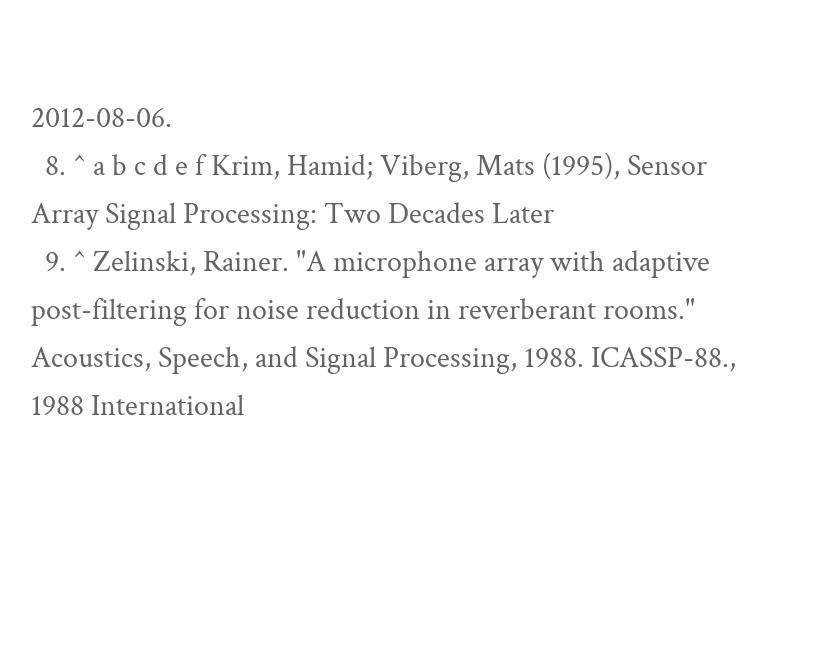2012-08-06.
  8. ^ a b c d e f Krim, Hamid; Viberg, Mats (1995), Sensor Array Signal Processing: Two Decades Later
  9. ^ Zelinski, Rainer. "A microphone array with adaptive post-filtering for noise reduction in reverberant rooms." Acoustics, Speech, and Signal Processing, 1988. ICASSP-88., 1988 International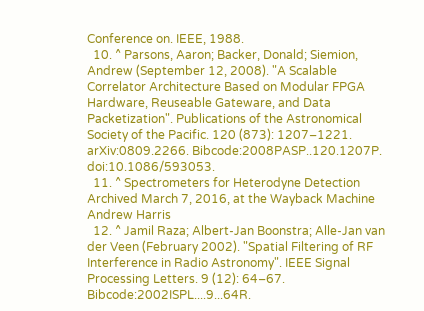Conference on. IEEE, 1988.
  10. ^ Parsons, Aaron; Backer, Donald; Siemion, Andrew (September 12, 2008). "A Scalable Correlator Architecture Based on Modular FPGA Hardware, Reuseable Gateware, and Data Packetization". Publications of the Astronomical Society of the Pacific. 120 (873): 1207–1221. arXiv:0809.2266. Bibcode:2008PASP..120.1207P. doi:10.1086/593053.
  11. ^ Spectrometers for Heterodyne Detection Archived March 7, 2016, at the Wayback Machine Andrew Harris
  12. ^ Jamil Raza; Albert-Jan Boonstra; Alle-Jan van der Veen (February 2002). "Spatial Filtering of RF Interference in Radio Astronomy". IEEE Signal Processing Letters. 9 (12): 64–67. Bibcode:2002ISPL....9...64R.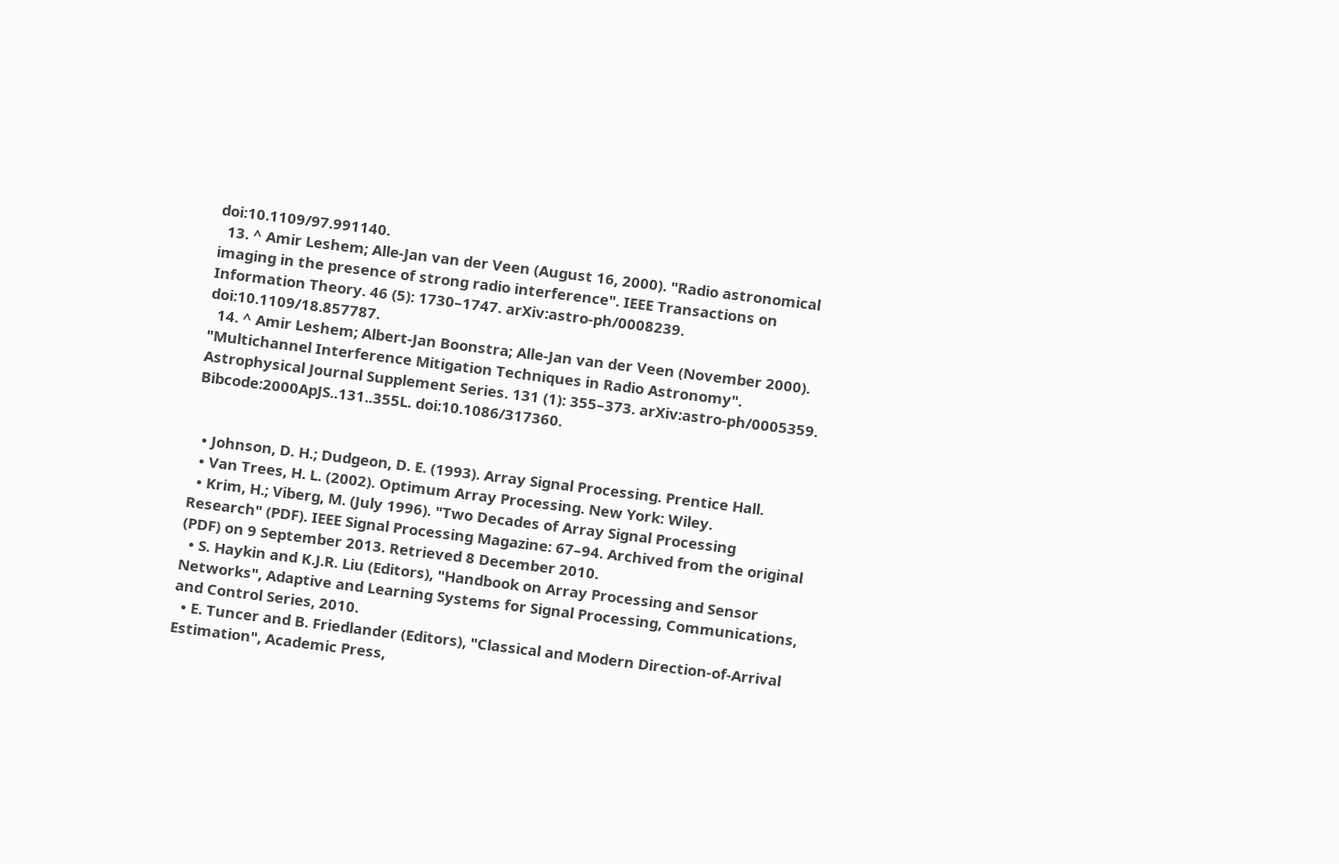doi:10.1109/97.991140.
  13. ^ Amir Leshem; Alle-Jan van der Veen (August 16, 2000). "Radio astronomical imaging in the presence of strong radio interference". IEEE Transactions on Information Theory. 46 (5): 1730–1747. arXiv:astro-ph/0008239. doi:10.1109/18.857787.
  14. ^ Amir Leshem; Albert-Jan Boonstra; Alle-Jan van der Veen (November 2000). "Multichannel Interference Mitigation Techniques in Radio Astronomy". Astrophysical Journal Supplement Series. 131 (1): 355–373. arXiv:astro-ph/0005359. Bibcode:2000ApJS..131..355L. doi:10.1086/317360.


  • Johnson, D. H.; Dudgeon, D. E. (1993). Array Signal Processing. Prentice Hall.
  • Van Trees, H. L. (2002). Optimum Array Processing. New York: Wiley.
  • Krim, H.; Viberg, M. (July 1996). "Two Decades of Array Signal Processing Research" (PDF). IEEE Signal Processing Magazine: 67–94. Archived from the original (PDF) on 9 September 2013. Retrieved 8 December 2010.
  • S. Haykin and K.J.R. Liu (Editors), "Handbook on Array Processing and Sensor Networks", Adaptive and Learning Systems for Signal Processing, Communications, and Control Series, 2010.
  • E. Tuncer and B. Friedlander (Editors), "Classical and Modern Direction-of-Arrival Estimation", Academic Press,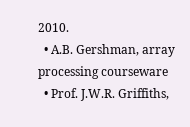2010.
  • A.B. Gershman, array processing courseware
  • Prof. J.W.R. Griffiths,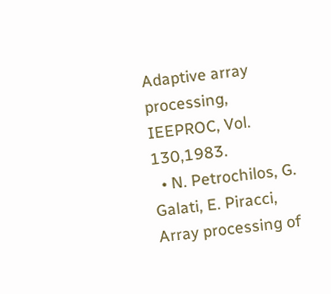Adaptive array processing, IEEPROC, Vol. 130,1983.
  • N. Petrochilos, G. Galati, E. Piracci, Array processing of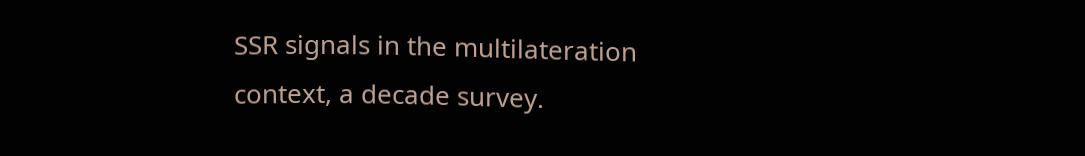SSR signals in the multilateration context, a decade survey.